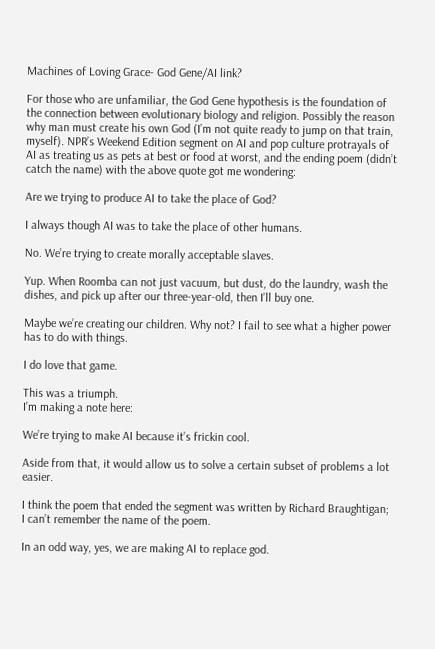Machines of Loving Grace- God Gene/AI link?

For those who are unfamiliar, the God Gene hypothesis is the foundation of the connection between evolutionary biology and religion. Possibly the reason why man must create his own God (I’m not quite ready to jump on that train, myself). NPR’s Weekend Edition segment on AI and pop culture protrayals of AI as treating us as pets at best or food at worst, and the ending poem (didn’t catch the name) with the above quote got me wondering:

Are we trying to produce AI to take the place of God?

I always though AI was to take the place of other humans.

No. We’re trying to create morally acceptable slaves.

Yup. When Roomba can not just vacuum, but dust, do the laundry, wash the dishes, and pick up after our three-year-old, then I’ll buy one.

Maybe we’re creating our children. Why not? I fail to see what a higher power has to do with things.

I do love that game.

This was a triumph.
I’m making a note here:

We’re trying to make AI because it’s frickin cool.

Aside from that, it would allow us to solve a certain subset of problems a lot easier.

I think the poem that ended the segment was written by Richard Braughtigan; I can’t remember the name of the poem.

In an odd way, yes, we are making AI to replace god.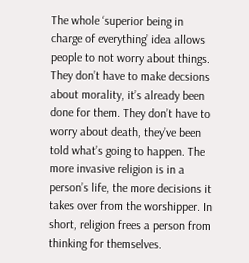The whole ‘superior being in charge of everything’ idea allows people to not worry about things. They don’t have to make decsions about morality, it’s already been done for them. They don’t have to worry about death, they’ve been told what’s going to happen. The more invasive religion is in a person’s life, the more decisions it takes over from the worshipper. In short, religion frees a person from thinking for themselves.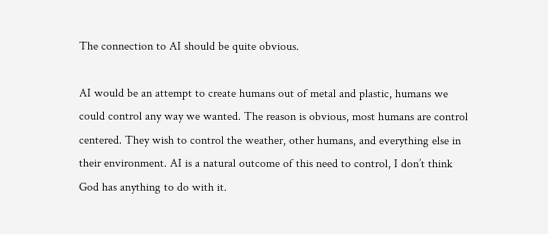The connection to AI should be quite obvious.

AI would be an attempt to create humans out of metal and plastic, humans we could control any way we wanted. The reason is obvious, most humans are control centered. They wish to control the weather, other humans, and everything else in their environment. AI is a natural outcome of this need to control, I don’t think God has anything to do with it.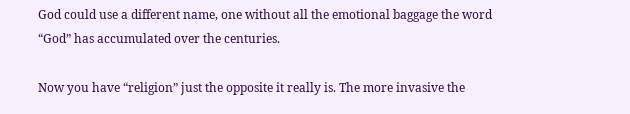God could use a different name, one without all the emotional baggage the word “God” has accumulated over the centuries.

Now you have “religion” just the opposite it really is. The more invasive the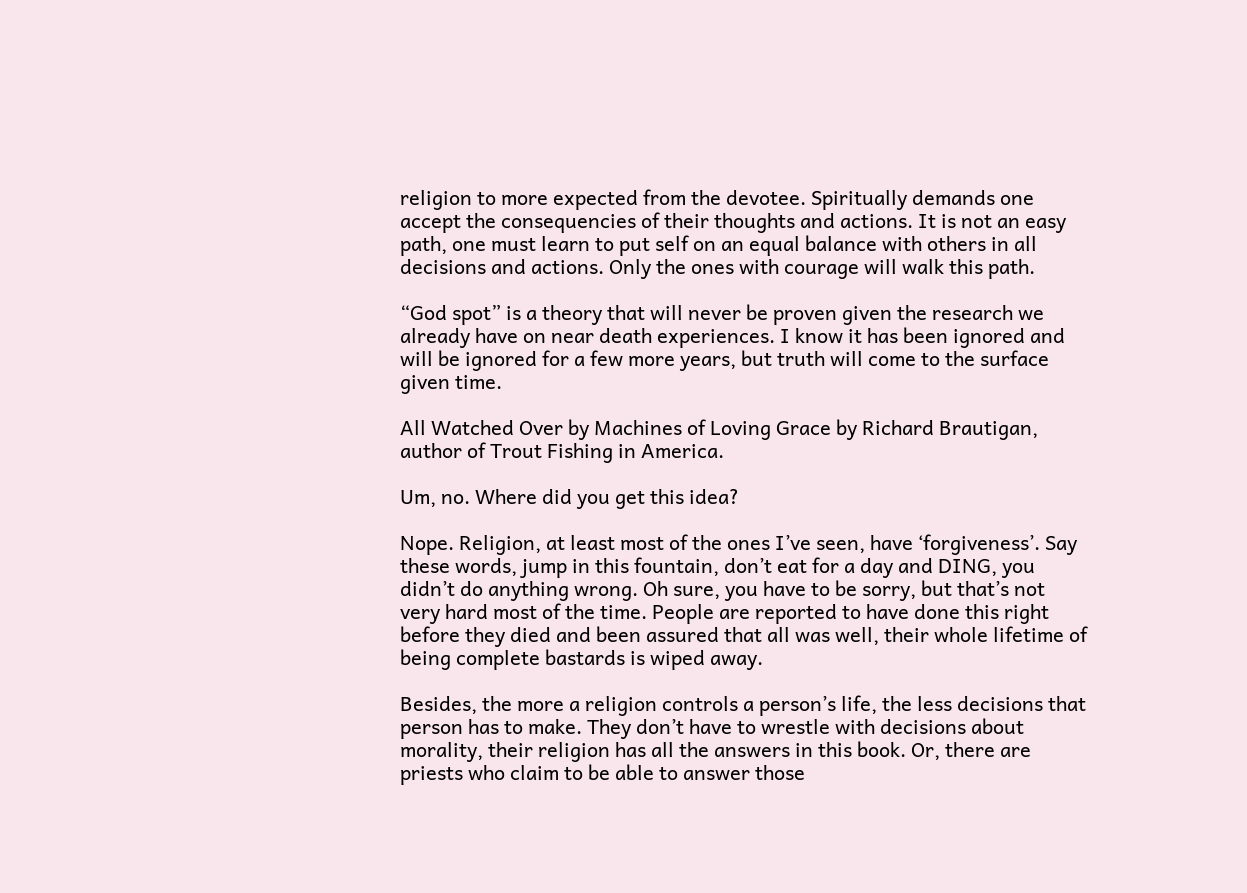religion to more expected from the devotee. Spiritually demands one accept the consequencies of their thoughts and actions. It is not an easy path, one must learn to put self on an equal balance with others in all decisions and actions. Only the ones with courage will walk this path.

“God spot” is a theory that will never be proven given the research we already have on near death experiences. I know it has been ignored and will be ignored for a few more years, but truth will come to the surface given time.

All Watched Over by Machines of Loving Grace by Richard Brautigan, author of Trout Fishing in America.

Um, no. Where did you get this idea?

Nope. Religion, at least most of the ones I’ve seen, have ‘forgiveness’. Say these words, jump in this fountain, don’t eat for a day and DING, you didn’t do anything wrong. Oh sure, you have to be sorry, but that’s not very hard most of the time. People are reported to have done this right before they died and been assured that all was well, their whole lifetime of being complete bastards is wiped away.

Besides, the more a religion controls a person’s life, the less decisions that person has to make. They don’t have to wrestle with decisions about morality, their religion has all the answers in this book. Or, there are priests who claim to be able to answer those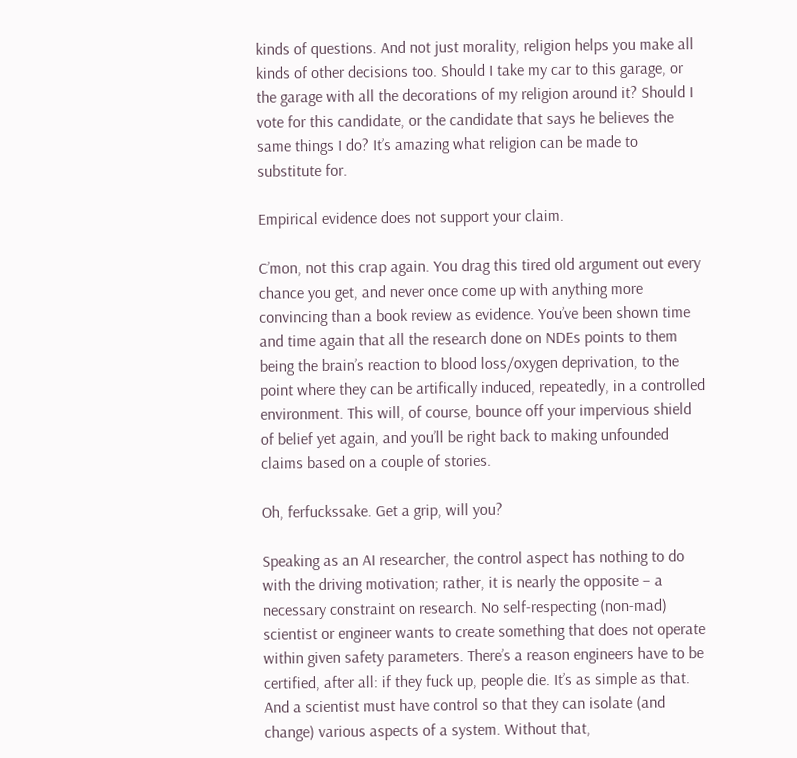kinds of questions. And not just morality, religion helps you make all kinds of other decisions too. Should I take my car to this garage, or the garage with all the decorations of my religion around it? Should I vote for this candidate, or the candidate that says he believes the same things I do? It’s amazing what religion can be made to substitute for.

Empirical evidence does not support your claim.

C’mon, not this crap again. You drag this tired old argument out every chance you get, and never once come up with anything more convincing than a book review as evidence. You’ve been shown time and time again that all the research done on NDEs points to them being the brain’s reaction to blood loss/oxygen deprivation, to the point where they can be artifically induced, repeatedly, in a controlled environment. This will, of course, bounce off your impervious shield of belief yet again, and you’ll be right back to making unfounded claims based on a couple of stories.

Oh, ferfuckssake. Get a grip, will you?

Speaking as an AI researcher, the control aspect has nothing to do with the driving motivation; rather, it is nearly the opposite – a necessary constraint on research. No self-respecting (non-mad) scientist or engineer wants to create something that does not operate within given safety parameters. There’s a reason engineers have to be certified, after all: if they fuck up, people die. It’s as simple as that. And a scientist must have control so that they can isolate (and change) various aspects of a system. Without that,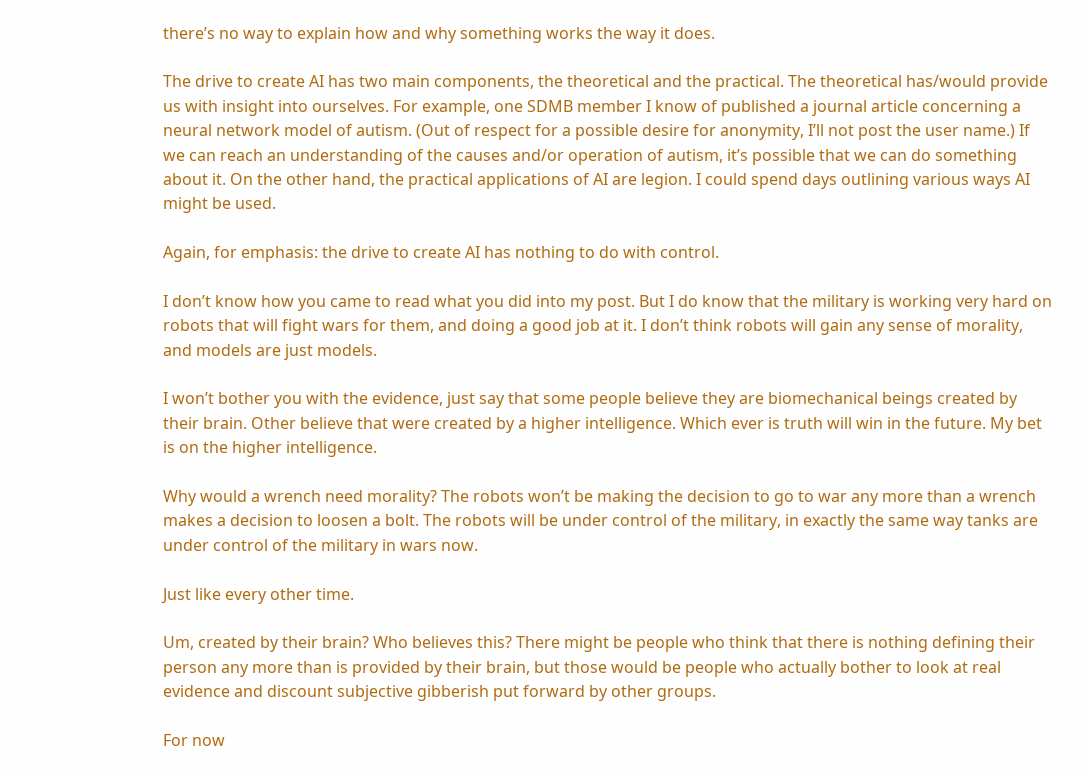there’s no way to explain how and why something works the way it does.

The drive to create AI has two main components, the theoretical and the practical. The theoretical has/would provide us with insight into ourselves. For example, one SDMB member I know of published a journal article concerning a neural network model of autism. (Out of respect for a possible desire for anonymity, I’ll not post the user name.) If we can reach an understanding of the causes and/or operation of autism, it’s possible that we can do something about it. On the other hand, the practical applications of AI are legion. I could spend days outlining various ways AI might be used.

Again, for emphasis: the drive to create AI has nothing to do with control.

I don’t know how you came to read what you did into my post. But I do know that the military is working very hard on robots that will fight wars for them, and doing a good job at it. I don’t think robots will gain any sense of morality, and models are just models.

I won’t bother you with the evidence, just say that some people believe they are biomechanical beings created by their brain. Other believe that were created by a higher intelligence. Which ever is truth will win in the future. My bet is on the higher intelligence.

Why would a wrench need morality? The robots won’t be making the decision to go to war any more than a wrench makes a decision to loosen a bolt. The robots will be under control of the military, in exactly the same way tanks are under control of the military in wars now.

Just like every other time.

Um, created by their brain? Who believes this? There might be people who think that there is nothing defining their person any more than is provided by their brain, but those would be people who actually bother to look at real evidence and discount subjective gibberish put forward by other groups.

For now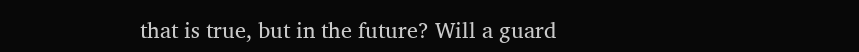that is true, but in the future? Will a guard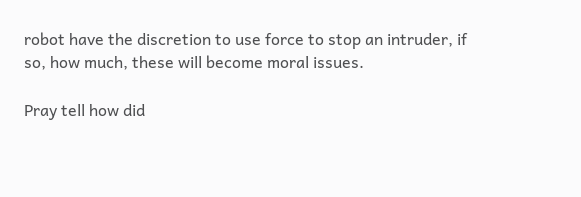robot have the discretion to use force to stop an intruder, if so, how much, these will become moral issues.

Pray tell how did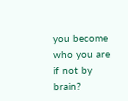you become who you are if not by brain?